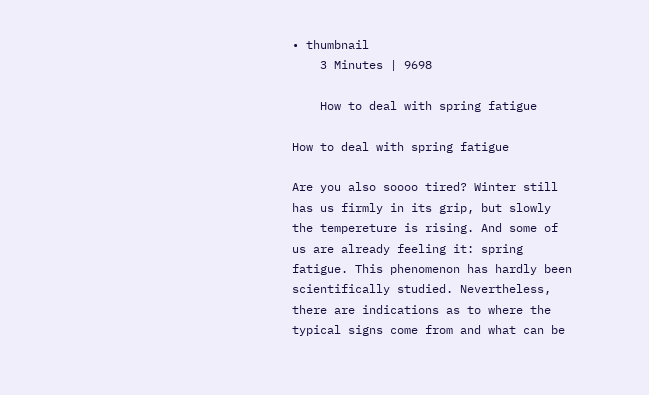• thumbnail
    3 Minutes | 9698

    How to deal with spring fatigue

How to deal with spring fatigue

Are you also soooo tired? Winter still has us firmly in its grip, but slowly the tempereture is rising. And some of us are already feeling it: spring fatigue. This phenomenon has hardly been scientifically studied. Nevertheless, there are indications as to where the typical signs come from and what can be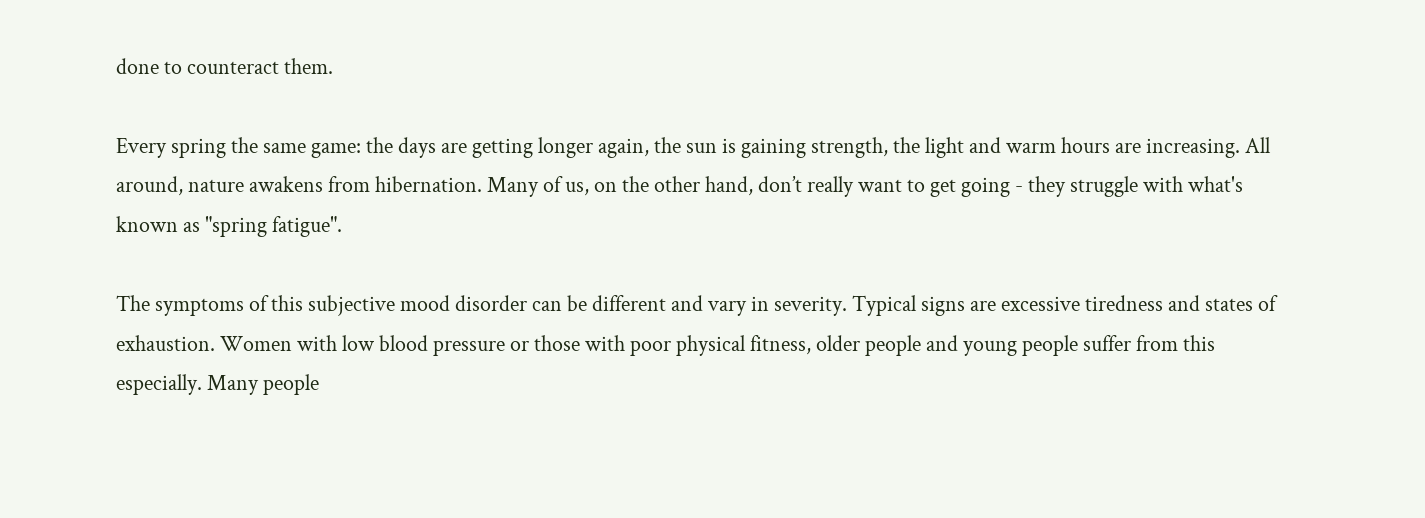done to counteract them.

Every spring the same game: the days are getting longer again, the sun is gaining strength, the light and warm hours are increasing. All around, nature awakens from hibernation. Many of us, on the other hand, don’t really want to get going - they struggle with what's known as "spring fatigue".

The symptoms of this subjective mood disorder can be different and vary in severity. Typical signs are excessive tiredness and states of exhaustion. Women with low blood pressure or those with poor physical fitness, older people and young people suffer from this especially. Many people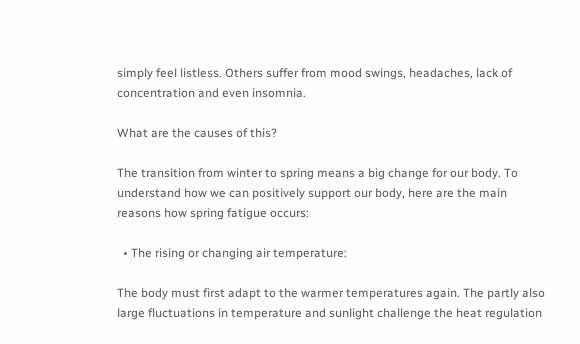simply feel listless. Others suffer from mood swings, headaches, lack of concentration and even insomnia.

What are the causes of this?

The transition from winter to spring means a big change for our body. To understand how we can positively support our body, here are the main reasons how spring fatigue occurs:

  • The rising or changing air temperature:

The body must first adapt to the warmer temperatures again. The partly also large fluctuations in temperature and sunlight challenge the heat regulation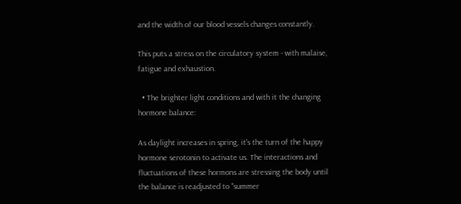and the width of our blood vessels changes constantly.

This puts a stress on the circulatory system - with malaise, fatigue and exhaustion.

  • The brighter light conditions and with it the changing hormone balance:

As daylight increases in spring, it's the turn of the happy hormone serotonin to activate us. The interactions and fluctuations of these hormons are stressing the body until the balance is readjusted to "summer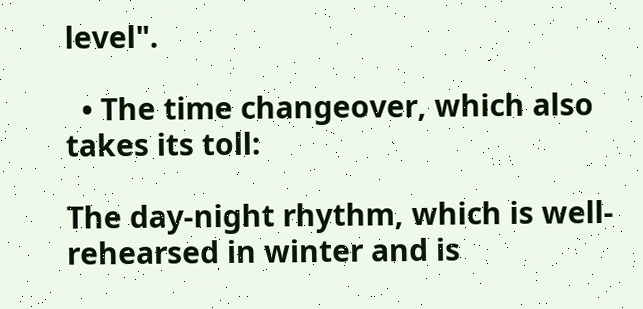level".

  • The time changeover, which also takes its toll:

The day-night rhythm, which is well-rehearsed in winter and is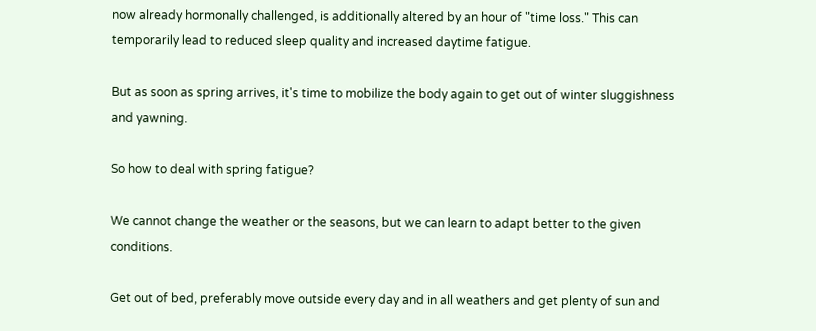now already hormonally challenged, is additionally altered by an hour of "time loss." This can temporarily lead to reduced sleep quality and increased daytime fatigue.

But as soon as spring arrives, it's time to mobilize the body again to get out of winter sluggishness and yawning.

So how to deal with spring fatigue?

We cannot change the weather or the seasons, but we can learn to adapt better to the given conditions.

Get out of bed, preferably move outside every day and in all weathers and get plenty of sun and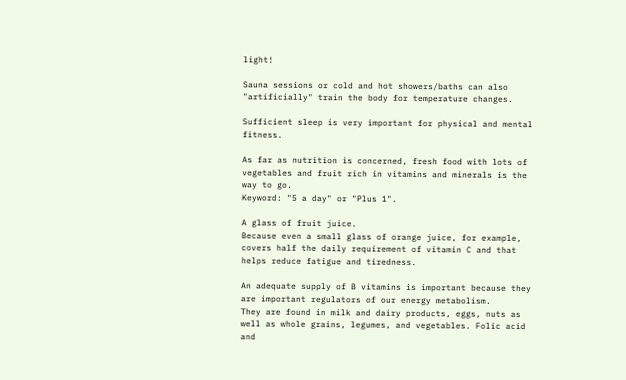light!

Sauna sessions or cold and hot showers/baths can also "artificially" train the body for temperature changes.

Sufficient sleep is very important for physical and mental fitness.

As far as nutrition is concerned, fresh food with lots of vegetables and fruit rich in vitamins and minerals is the way to go.
Keyword: "5 a day" or "Plus 1".

A glass of fruit juice.
Because even a small glass of orange juice, for example, covers half the daily requirement of vitamin C and that helps reduce fatigue and tiredness.

An adequate supply of B vitamins is important because they are important regulators of our energy metabolism.
They are found in milk and dairy products, eggs, nuts as well as whole grains, legumes, and vegetables. Folic acid and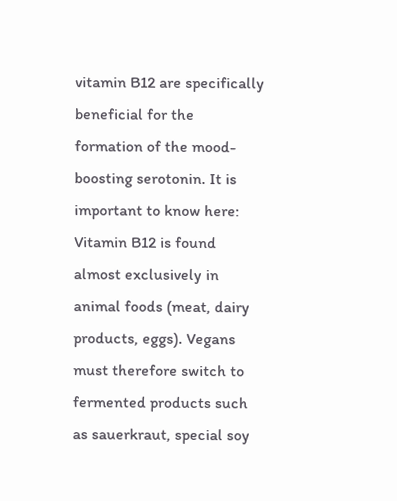vitamin B12 are specifically beneficial for the formation of the mood-boosting serotonin. It is important to know here: Vitamin B12 is found almost exclusively in animal foods (meat, dairy products, eggs). Vegans must therefore switch to fermented products such as sauerkraut, special soy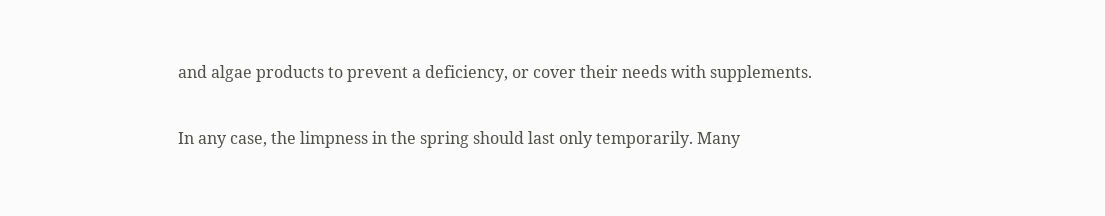and algae products to prevent a deficiency, or cover their needs with supplements.

In any case, the limpness in the spring should last only temporarily. Many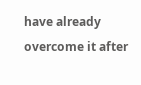have already overcome it after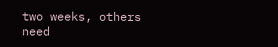two weeks, others need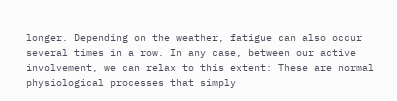longer. Depending on the weather, fatigue can also occur several times in a row. In any case, between our active involvement, we can relax to this extent: These are normal physiological processes that simply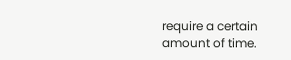require a certain amount of time.